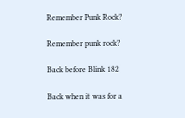Remember Punk Rock?

Remember punk rock?

Back before Blink 182

Back when it was for a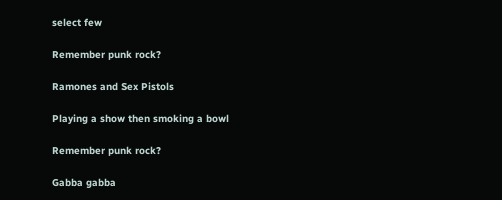select few

Remember punk rock?

Ramones and Sex Pistols

Playing a show then smoking a bowl

Remember punk rock?

Gabba gabba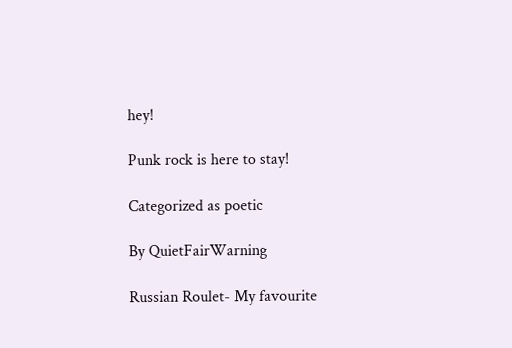hey!

Punk rock is here to stay!

Categorized as poetic

By QuietFairWarning

Russian Roulet- My favourite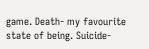game. Death- my favourite state of being. Suicide-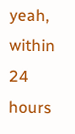yeah, within 24 hours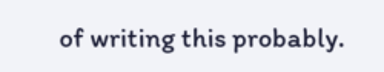of writing this probably.